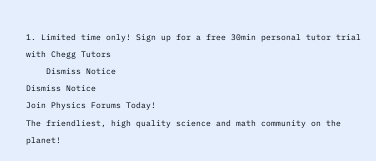1. Limited time only! Sign up for a free 30min personal tutor trial with Chegg Tutors
    Dismiss Notice
Dismiss Notice
Join Physics Forums Today!
The friendliest, high quality science and math community on the planet!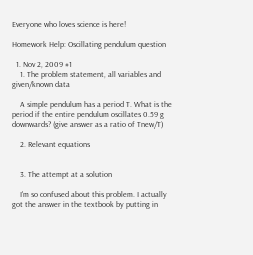Everyone who loves science is here!

Homework Help: Oscillating pendulum question

  1. Nov 2, 2009 #1
    1. The problem statement, all variables and given/known data

    A simple pendulum has a period T. What is the period if the entire pendulum oscillates 0.59 g downwards? (give answer as a ratio of Tnew/T)

    2. Relevant equations


    3. The attempt at a solution

    I'm so confused about this problem. I actually got the answer in the textbook by putting in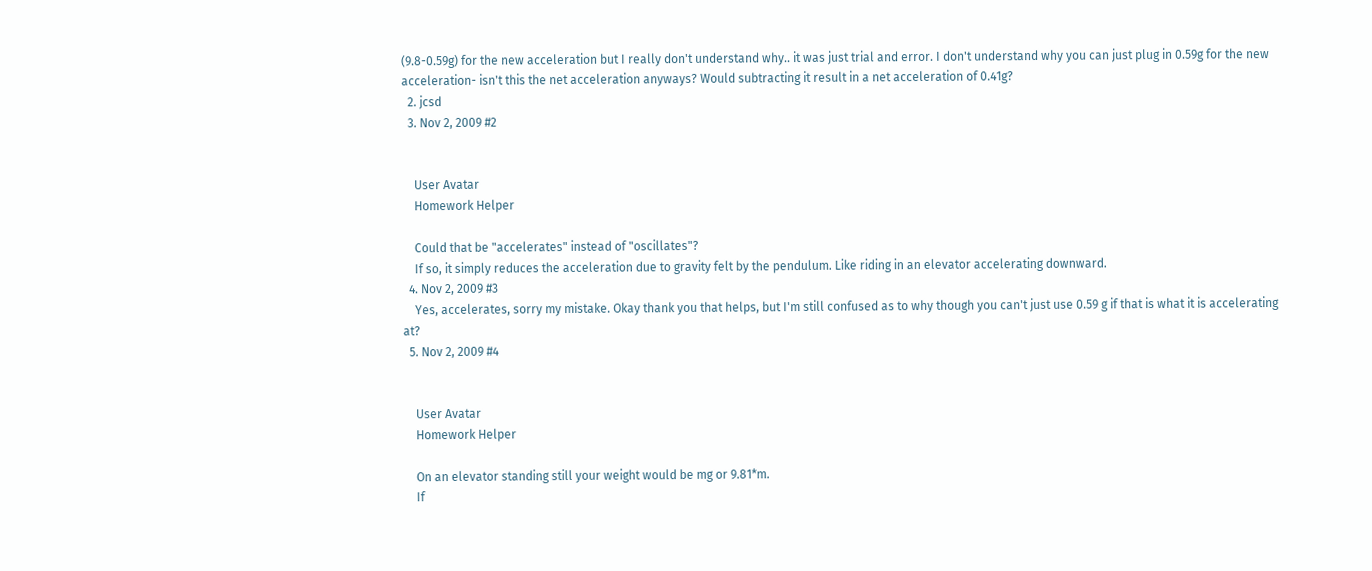(9.8-0.59g) for the new acceleration but I really don't understand why.. it was just trial and error. I don't understand why you can just plug in 0.59g for the new acceleration- isn't this the net acceleration anyways? Would subtracting it result in a net acceleration of 0.41g?
  2. jcsd
  3. Nov 2, 2009 #2


    User Avatar
    Homework Helper

    Could that be "accelerates" instead of "oscillates"?
    If so, it simply reduces the acceleration due to gravity felt by the pendulum. Like riding in an elevator accelerating downward.
  4. Nov 2, 2009 #3
    Yes, accelerates, sorry my mistake. Okay thank you that helps, but I'm still confused as to why though you can't just use 0.59 g if that is what it is accelerating at?
  5. Nov 2, 2009 #4


    User Avatar
    Homework Helper

    On an elevator standing still your weight would be mg or 9.81*m.
    If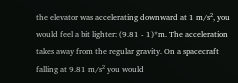the elevator was accelerating downward at 1 m/s², you would feel a bit lighter: (9.81 - 1)*m. The acceleration takes away from the regular gravity. On a spacecraft falling at 9.81 m/s² you would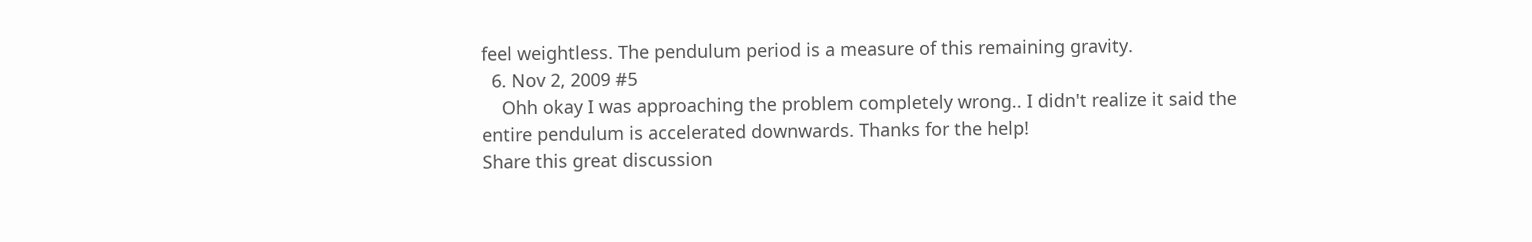feel weightless. The pendulum period is a measure of this remaining gravity.
  6. Nov 2, 2009 #5
    Ohh okay I was approaching the problem completely wrong.. I didn't realize it said the entire pendulum is accelerated downwards. Thanks for the help!
Share this great discussion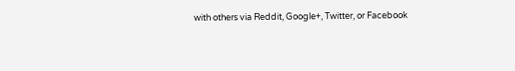with others via Reddit, Google+, Twitter, or Facebook